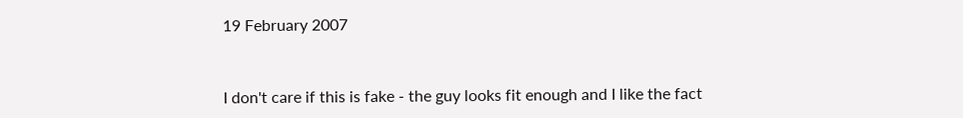19 February 2007


I don't care if this is fake - the guy looks fit enough and I like the fact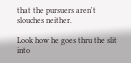that the pursuers aren't slouches neither.

Look how he goes thru the slit into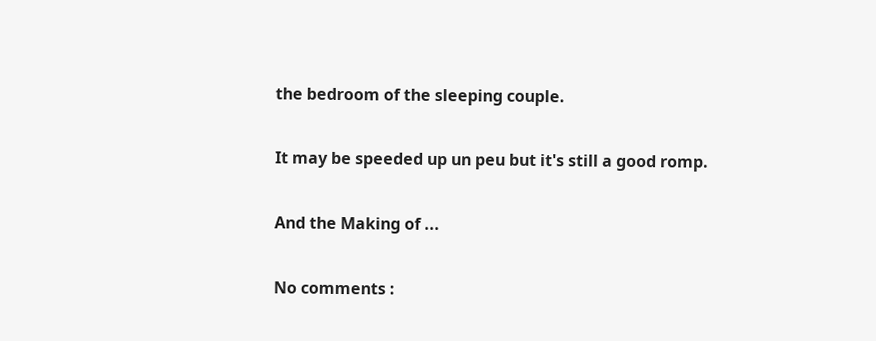the bedroom of the sleeping couple.

It may be speeded up un peu but it's still a good romp.

And the Making of ...

No comments :